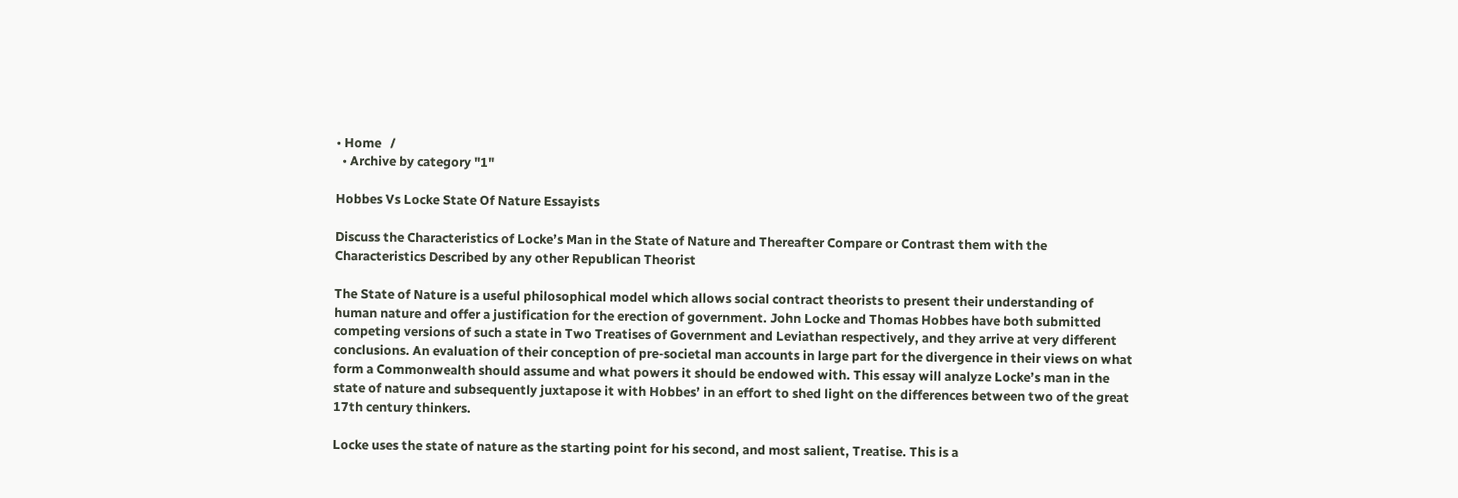• Home   /
  • Archive by category "1"

Hobbes Vs Locke State Of Nature Essayists

Discuss the Characteristics of Locke’s Man in the State of Nature and Thereafter Compare or Contrast them with the Characteristics Described by any other Republican Theorist

The State of Nature is a useful philosophical model which allows social contract theorists to present their understanding of human nature and offer a justification for the erection of government. John Locke and Thomas Hobbes have both submitted competing versions of such a state in Two Treatises of Government and Leviathan respectively, and they arrive at very different conclusions. An evaluation of their conception of pre-societal man accounts in large part for the divergence in their views on what form a Commonwealth should assume and what powers it should be endowed with. This essay will analyze Locke’s man in the state of nature and subsequently juxtapose it with Hobbes’ in an effort to shed light on the differences between two of the great 17th century thinkers.

Locke uses the state of nature as the starting point for his second, and most salient, Treatise. This is a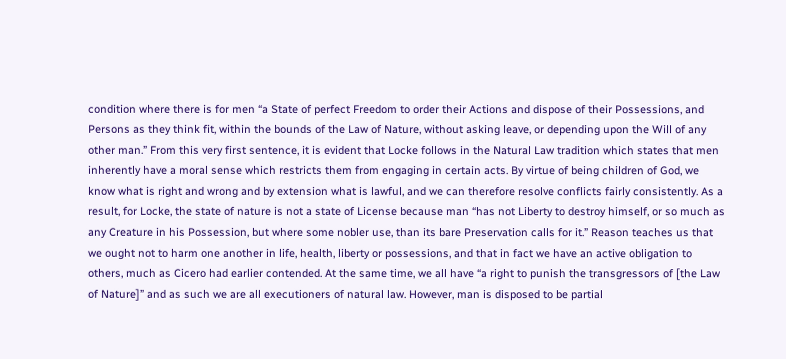condition where there is for men “a State of perfect Freedom to order their Actions and dispose of their Possessions, and Persons as they think fit, within the bounds of the Law of Nature, without asking leave, or depending upon the Will of any other man.” From this very first sentence, it is evident that Locke follows in the Natural Law tradition which states that men inherently have a moral sense which restricts them from engaging in certain acts. By virtue of being children of God, we know what is right and wrong and by extension what is lawful, and we can therefore resolve conflicts fairly consistently. As a result, for Locke, the state of nature is not a state of License because man “has not Liberty to destroy himself, or so much as any Creature in his Possession, but where some nobler use, than its bare Preservation calls for it.” Reason teaches us that we ought not to harm one another in life, health, liberty or possessions, and that in fact we have an active obligation to others, much as Cicero had earlier contended. At the same time, we all have “a right to punish the transgressors of [the Law of Nature]” and as such we are all executioners of natural law. However, man is disposed to be partial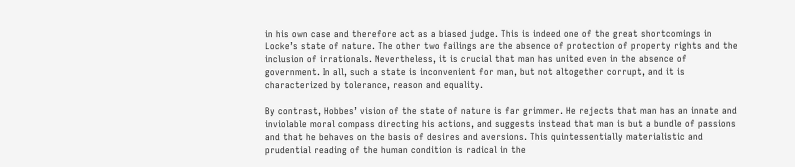in his own case and therefore act as a biased judge. This is indeed one of the great shortcomings in Locke’s state of nature. The other two failings are the absence of protection of property rights and the inclusion of irrationals. Nevertheless, it is crucial that man has united even in the absence of government. In all, such a state is inconvenient for man, but not altogether corrupt, and it is characterized by tolerance, reason and equality.

By contrast, Hobbes’ vision of the state of nature is far grimmer. He rejects that man has an innate and inviolable moral compass directing his actions, and suggests instead that man is but a bundle of passions and that he behaves on the basis of desires and aversions. This quintessentially materialistic and prudential reading of the human condition is radical in the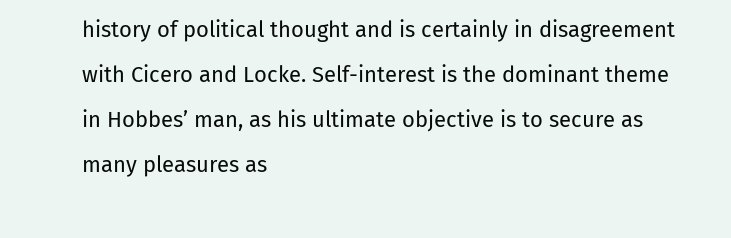history of political thought and is certainly in disagreement with Cicero and Locke. Self-interest is the dominant theme in Hobbes’ man, as his ultimate objective is to secure as many pleasures as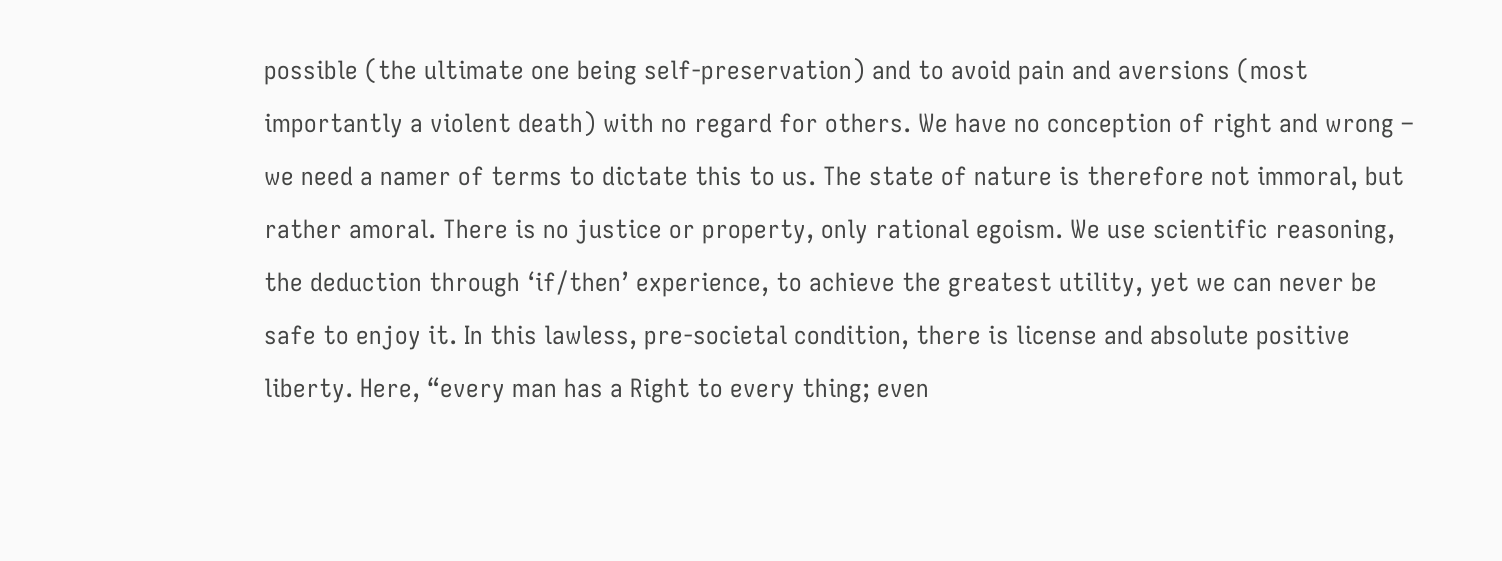possible (the ultimate one being self-preservation) and to avoid pain and aversions (most importantly a violent death) with no regard for others. We have no conception of right and wrong – we need a namer of terms to dictate this to us. The state of nature is therefore not immoral, but rather amoral. There is no justice or property, only rational egoism. We use scientific reasoning, the deduction through ‘if/then’ experience, to achieve the greatest utility, yet we can never be safe to enjoy it. In this lawless, pre-societal condition, there is license and absolute positive liberty. Here, “every man has a Right to every thing; even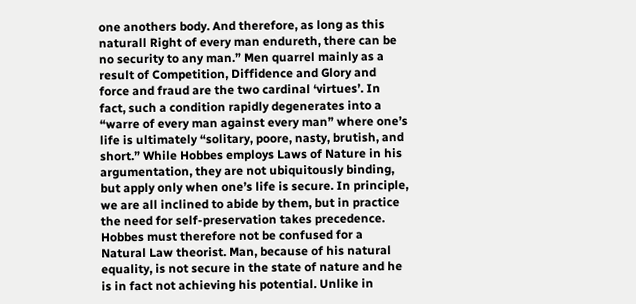one anothers body. And therefore, as long as this naturall Right of every man endureth, there can be no security to any man.” Men quarrel mainly as a result of Competition, Diffidence and Glory and force and fraud are the two cardinal ‘virtues’. In fact, such a condition rapidly degenerates into a “warre of every man against every man” where one’s life is ultimately “solitary, poore, nasty, brutish, and short.” While Hobbes employs Laws of Nature in his argumentation, they are not ubiquitously binding, but apply only when one’s life is secure. In principle, we are all inclined to abide by them, but in practice the need for self-preservation takes precedence. Hobbes must therefore not be confused for a Natural Law theorist. Man, because of his natural equality, is not secure in the state of nature and he is in fact not achieving his potential. Unlike in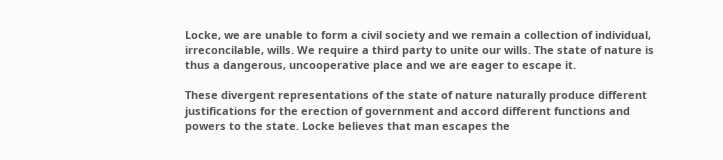Locke, we are unable to form a civil society and we remain a collection of individual, irreconcilable, wills. We require a third party to unite our wills. The state of nature is thus a dangerous, uncooperative place and we are eager to escape it.

These divergent representations of the state of nature naturally produce different justifications for the erection of government and accord different functions and powers to the state. Locke believes that man escapes the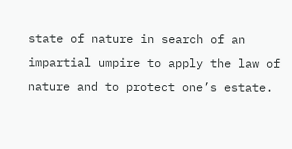state of nature in search of an impartial umpire to apply the law of nature and to protect one’s estate.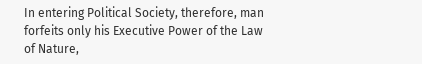In entering Political Society, therefore, man forfeits only his Executive Power of the Law of Nature,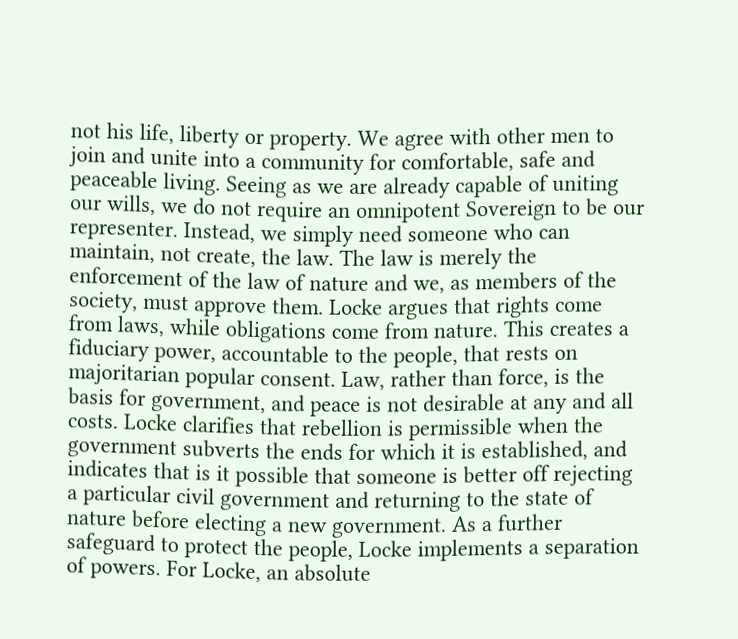not his life, liberty or property. We agree with other men to join and unite into a community for comfortable, safe and peaceable living. Seeing as we are already capable of uniting our wills, we do not require an omnipotent Sovereign to be our representer. Instead, we simply need someone who can maintain, not create, the law. The law is merely the enforcement of the law of nature and we, as members of the society, must approve them. Locke argues that rights come from laws, while obligations come from nature. This creates a fiduciary power, accountable to the people, that rests on majoritarian popular consent. Law, rather than force, is the basis for government, and peace is not desirable at any and all costs. Locke clarifies that rebellion is permissible when the government subverts the ends for which it is established, and indicates that is it possible that someone is better off rejecting a particular civil government and returning to the state of nature before electing a new government. As a further safeguard to protect the people, Locke implements a separation of powers. For Locke, an absolute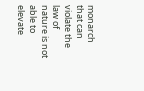monarch that can violate the law of nature is not able to elevate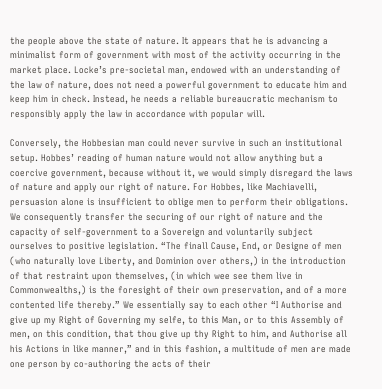the people above the state of nature. It appears that he is advancing a minimalist form of government with most of the activity occurring in the market place. Locke’s pre-societal man, endowed with an understanding of the law of nature, does not need a powerful government to educate him and keep him in check. Instead, he needs a reliable bureaucratic mechanism to responsibly apply the law in accordance with popular will.

Conversely, the Hobbesian man could never survive in such an institutional setup. Hobbes’ reading of human nature would not allow anything but a coercive government, because without it, we would simply disregard the laws of nature and apply our right of nature. For Hobbes, like Machiavelli, persuasion alone is insufficient to oblige men to perform their obligations. We consequently transfer the securing of our right of nature and the capacity of self-government to a Sovereign and voluntarily subject ourselves to positive legislation. “The finall Cause, End, or Designe of men (who naturally love Liberty, and Dominion over others,) in the introduction of that restraint upon themselves, (in which wee see them live in Commonwealths,) is the foresight of their own preservation, and of a more contented life thereby.” We essentially say to each other “I Authorise and give up my Right of Governing my selfe, to this Man, or to this Assembly of men, on this condition, that thou give up thy Right to him, and Authorise all his Actions in like manner,” and in this fashion, a multitude of men are made one person by co-authoring the acts of their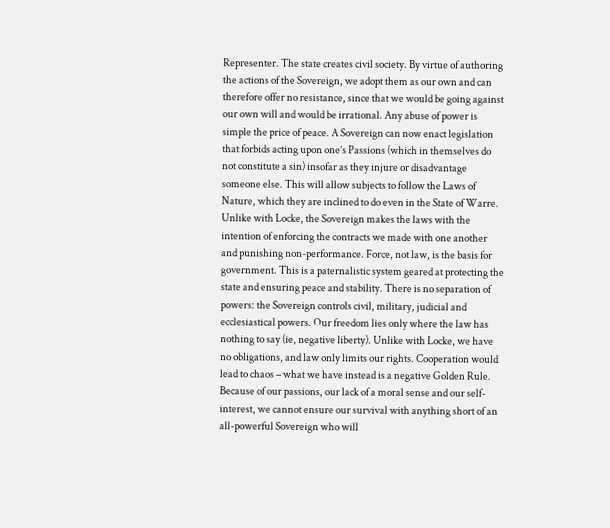Representer. The state creates civil society. By virtue of authoring the actions of the Sovereign, we adopt them as our own and can therefore offer no resistance, since that we would be going against our own will and would be irrational. Any abuse of power is simple the price of peace. A Sovereign can now enact legislation that forbids acting upon one’s Passions (which in themselves do not constitute a sin) insofar as they injure or disadvantage someone else. This will allow subjects to follow the Laws of Nature, which they are inclined to do even in the State of Warre. Unlike with Locke, the Sovereign makes the laws with the intention of enforcing the contracts we made with one another and punishing non-performance. Force, not law, is the basis for government. This is a paternalistic system geared at protecting the state and ensuring peace and stability. There is no separation of powers: the Sovereign controls civil, military, judicial and ecclesiastical powers. Our freedom lies only where the law has nothing to say (ie, negative liberty). Unlike with Locke, we have no obligations, and law only limits our rights. Cooperation would lead to chaos – what we have instead is a negative Golden Rule. Because of our passions, our lack of a moral sense and our self-interest, we cannot ensure our survival with anything short of an all-powerful Sovereign who will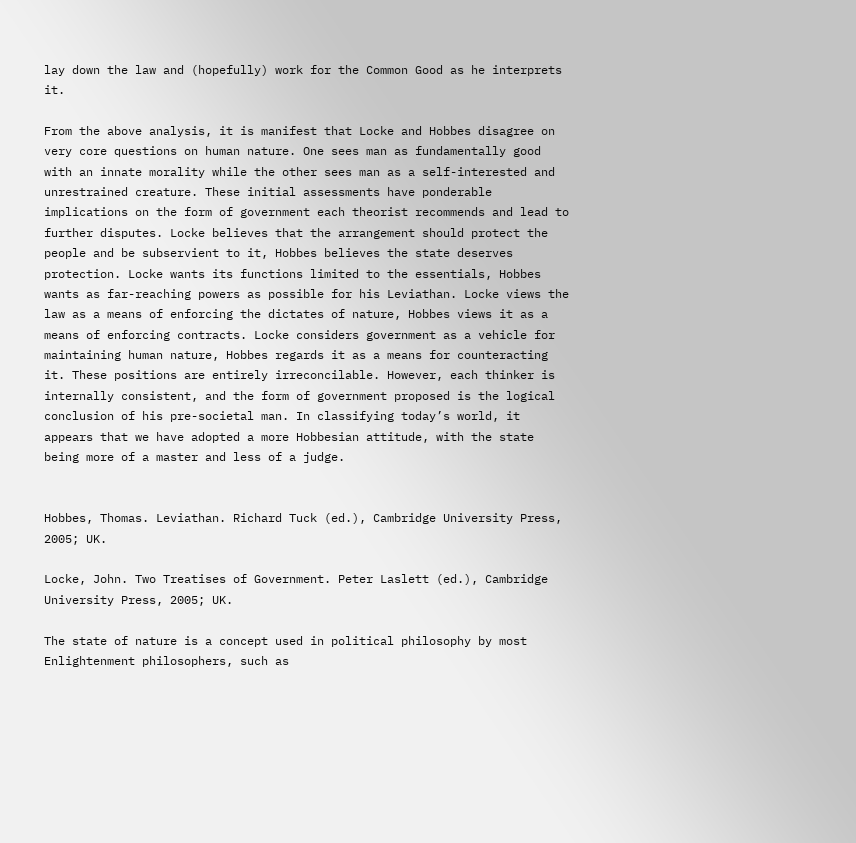lay down the law and (hopefully) work for the Common Good as he interprets it.

From the above analysis, it is manifest that Locke and Hobbes disagree on very core questions on human nature. One sees man as fundamentally good with an innate morality while the other sees man as a self-interested and unrestrained creature. These initial assessments have ponderable implications on the form of government each theorist recommends and lead to further disputes. Locke believes that the arrangement should protect the people and be subservient to it, Hobbes believes the state deserves protection. Locke wants its functions limited to the essentials, Hobbes wants as far-reaching powers as possible for his Leviathan. Locke views the law as a means of enforcing the dictates of nature, Hobbes views it as a means of enforcing contracts. Locke considers government as a vehicle for maintaining human nature, Hobbes regards it as a means for counteracting it. These positions are entirely irreconcilable. However, each thinker is internally consistent, and the form of government proposed is the logical conclusion of his pre-societal man. In classifying today’s world, it appears that we have adopted a more Hobbesian attitude, with the state being more of a master and less of a judge.


Hobbes, Thomas. Leviathan. Richard Tuck (ed.), Cambridge University Press, 2005; UK.

Locke, John. Two Treatises of Government. Peter Laslett (ed.), Cambridge University Press, 2005; UK.

The state of nature is a concept used in political philosophy by most Enlightenment philosophers, such as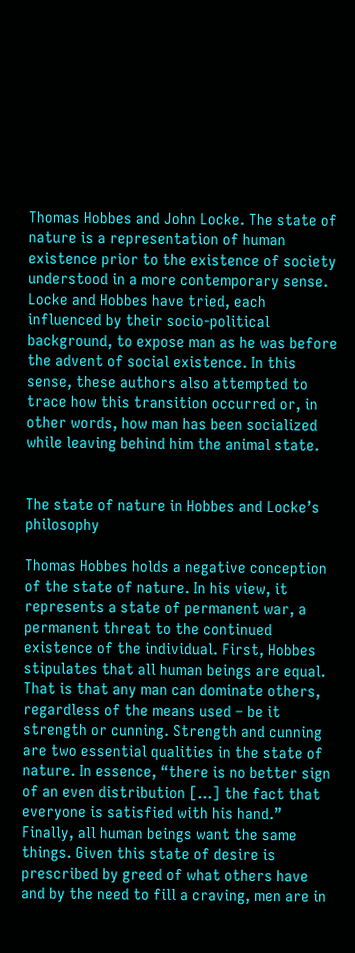Thomas Hobbes and John Locke. The state of nature is a representation of human existence prior to the existence of society understood in a more contemporary sense. Locke and Hobbes have tried, each influenced by their socio-political background, to expose man as he was before the advent of social existence. In this sense, these authors also attempted to trace how this transition occurred or, in other words, how man has been socialized while leaving behind him the animal state.


The state of nature in Hobbes and Locke’s philosophy

Thomas Hobbes holds a negative conception of the state of nature. In his view, it represents a state of permanent war, a permanent threat to the continued existence of the individual. First, Hobbes stipulates that all human beings are equal. That is that any man can dominate others, regardless of the means used – be it strength or cunning. Strength and cunning are two essential qualities in the state of nature. In essence, “there is no better sign of an even distribution […] the fact that everyone is satisfied with his hand.” Finally, all human beings want the same things. Given this state of desire is prescribed by greed of what others have and by the need to fill a craving, men are in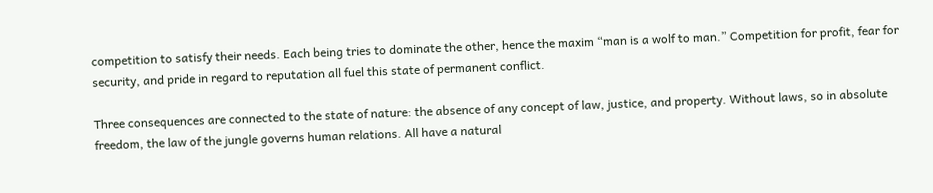competition to satisfy their needs. Each being tries to dominate the other, hence the maxim “man is a wolf to man.” Competition for profit, fear for security, and pride in regard to reputation all fuel this state of permanent conflict.

Three consequences are connected to the state of nature: the absence of any concept of law, justice, and property. Without laws, so in absolute freedom, the law of the jungle governs human relations. All have a natural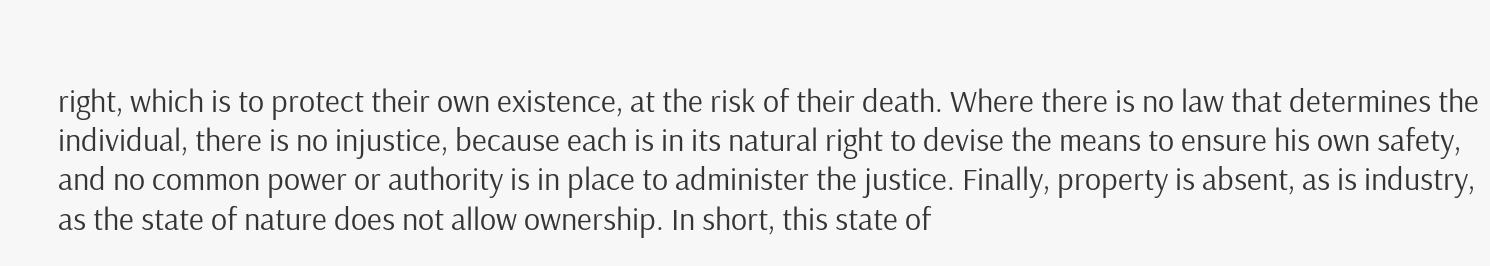right, which is to protect their own existence, at the risk of their death. Where there is no law that determines the individual, there is no injustice, because each is in its natural right to devise the means to ensure his own safety, and no common power or authority is in place to administer the justice. Finally, property is absent, as is industry, as the state of nature does not allow ownership. In short, this state of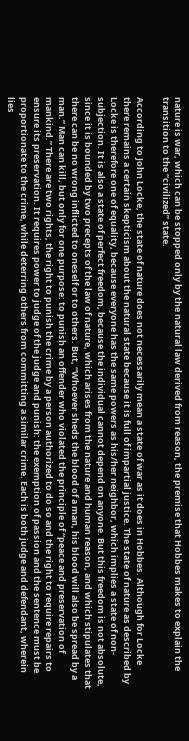nature is war, which can be stopped only by the natural law derived from reason, the premise that Hobbes makes to explain the transition to the “civilized” state.

According to John Locke, the state of nature does not necessarily mean a state of war as it does in Hobbes. Although for Locke there remains a certain skepticism about the natural state because it is full of impartial justice. The state of nature as described by Locke is therefore one of equality, because everyone has the same powers as his/her neighbor, which implies a state of non-subjection. It is also a state of perfect freedom, because the individual cannot depend on anyone. But this freedom is not absolute, since it is bounded by two precepts of the law of nature, which arises from the nature and human reason, and which stipulates that there can be no wrong inflicted to oneself or to others. But, “Whoever sheds the blood of a man, his blood will also be spread by a man.” Man can kill, but only for one purpose: to punish an offender who violated the principle of “peace and preservation of mankind.” There are two rights, the right to punish the crime by a person authorized to do so and the right to require repairs to ensure its preservation. It requires power to judge of the judge and punish: the exemption of passion and the sentence must be proportionate to the crime, while deterring others from committing a similar crime. Each is both judge and defendant, wherein lies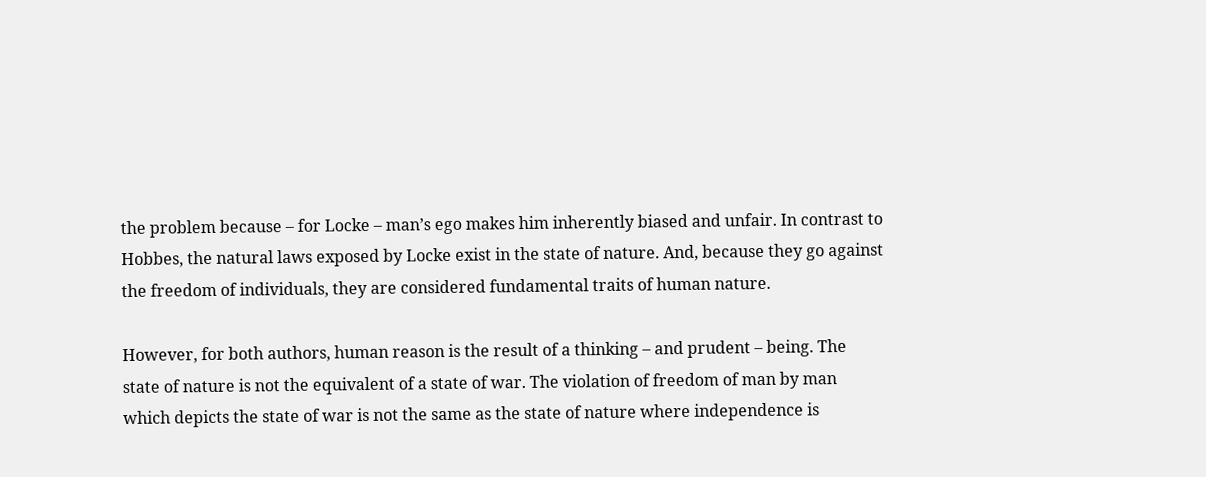the problem because – for Locke – man’s ego makes him inherently biased and unfair. In contrast to Hobbes, the natural laws exposed by Locke exist in the state of nature. And, because they go against the freedom of individuals, they are considered fundamental traits of human nature.

However, for both authors, human reason is the result of a thinking – and prudent – being. The state of nature is not the equivalent of a state of war. The violation of freedom of man by man which depicts the state of war is not the same as the state of nature where independence is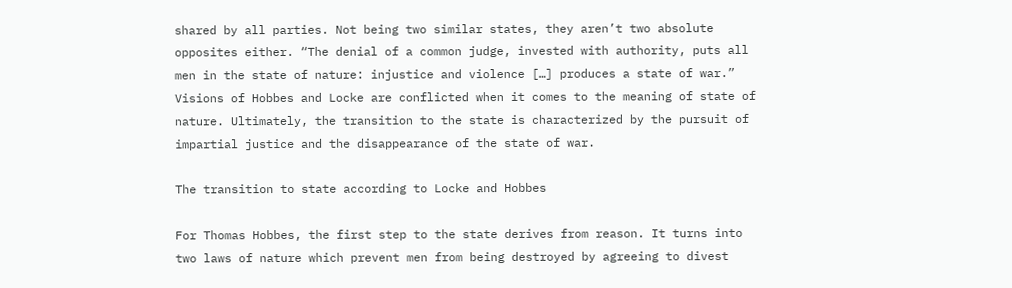shared by all parties. Not being two similar states, they aren’t two absolute opposites either. “The denial of a common judge, invested with authority, puts all men in the state of nature: injustice and violence […] produces a state of war.” Visions of Hobbes and Locke are conflicted when it comes to the meaning of state of nature. Ultimately, the transition to the state is characterized by the pursuit of impartial justice and the disappearance of the state of war.

The transition to state according to Locke and Hobbes

For Thomas Hobbes, the first step to the state derives from reason. It turns into two laws of nature which prevent men from being destroyed by agreeing to divest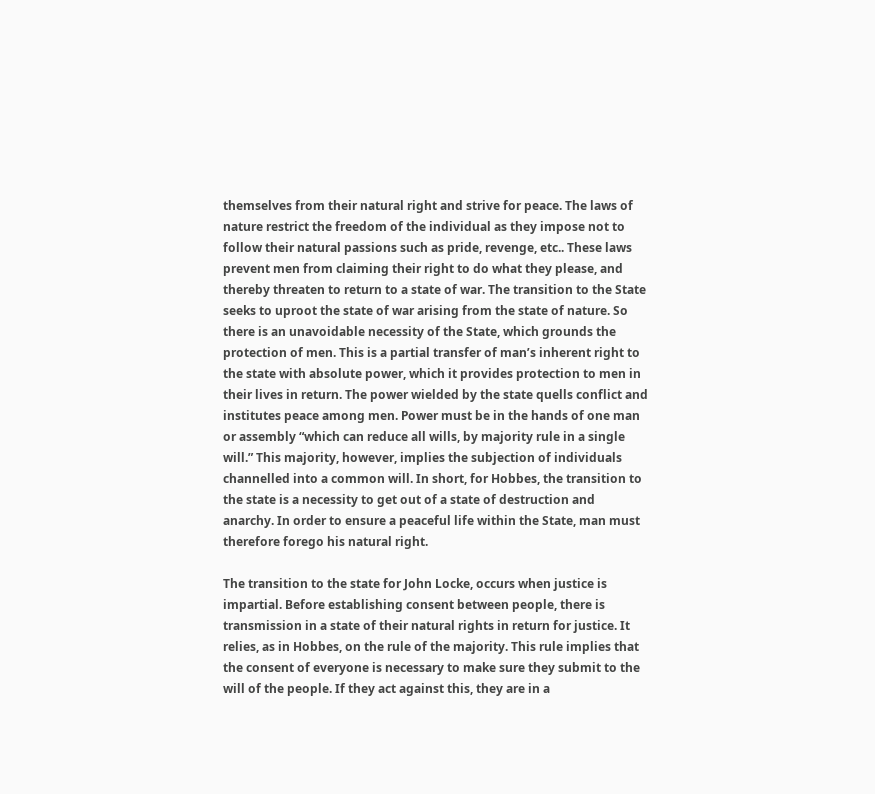themselves from their natural right and strive for peace. The laws of nature restrict the freedom of the individual as they impose not to follow their natural passions such as pride, revenge, etc.. These laws prevent men from claiming their right to do what they please, and thereby threaten to return to a state of war. The transition to the State seeks to uproot the state of war arising from the state of nature. So there is an unavoidable necessity of the State, which grounds the protection of men. This is a partial transfer of man’s inherent right to the state with absolute power, which it provides protection to men in their lives in return. The power wielded by the state quells conflict and institutes peace among men. Power must be in the hands of one man or assembly “which can reduce all wills, by majority rule in a single will.” This majority, however, implies the subjection of individuals channelled into a common will. In short, for Hobbes, the transition to the state is a necessity to get out of a state of destruction and anarchy. In order to ensure a peaceful life within the State, man must therefore forego his natural right.

The transition to the state for John Locke, occurs when justice is impartial. Before establishing consent between people, there is transmission in a state of their natural rights in return for justice. It relies, as in Hobbes, on the rule of the majority. This rule implies that the consent of everyone is necessary to make sure they submit to the will of the people. If they act against this, they are in a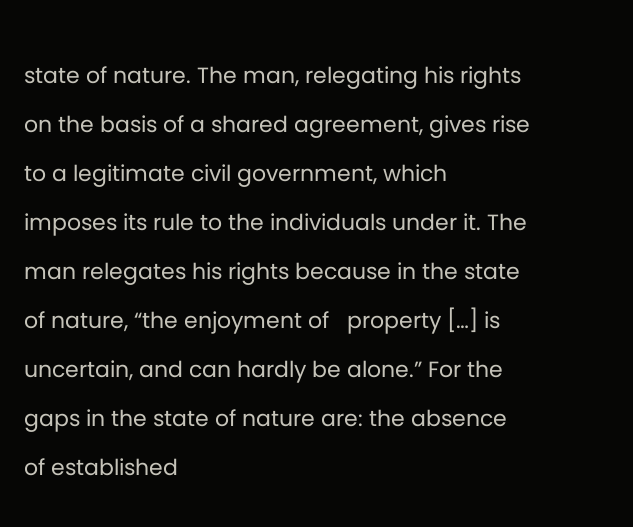state of nature. The man, relegating his rights on the basis of a shared agreement, gives rise to a legitimate civil government, which imposes its rule to the individuals under it. The man relegates his rights because in the state of nature, “the enjoyment of   property […] is uncertain, and can hardly be alone.” For the gaps in the state of nature are: the absence of established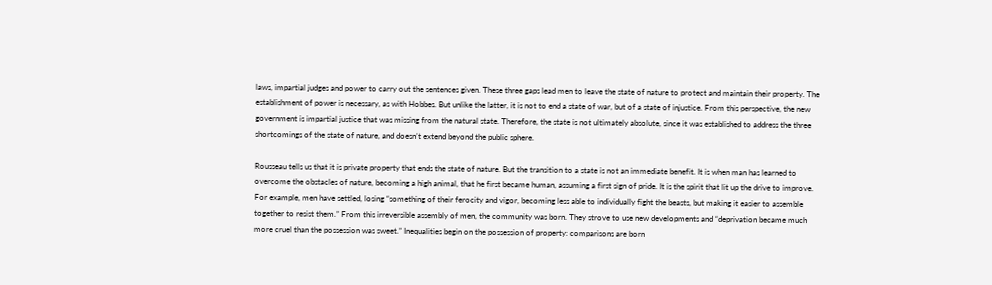laws, impartial judges and power to carry out the sentences given. These three gaps lead men to leave the state of nature to protect and maintain their property. The establishment of power is necessary, as with Hobbes. But unlike the latter, it is not to end a state of war, but of a state of injustice. From this perspective, the new government is impartial justice that was missing from the natural state. Therefore, the state is not ultimately absolute, since it was established to address the three shortcomings of the state of nature, and doesn’t extend beyond the public sphere.

Rousseau tells us that it is private property that ends the state of nature. But the transition to a state is not an immediate benefit. It is when man has learned to overcome the obstacles of nature, becoming a high animal, that he first became human, assuming a first sign of pride. It is the spirit that lit up the drive to improve. For example, men have settled, losing “something of their ferocity and vigor, becoming less able to individually fight the beasts, but making it easier to assemble together to resist them.” From this irreversible assembly of men, the community was born. They strove to use new developments and “deprivation became much more cruel than the possession was sweet.” Inequalities begin on the possession of property: comparisons are born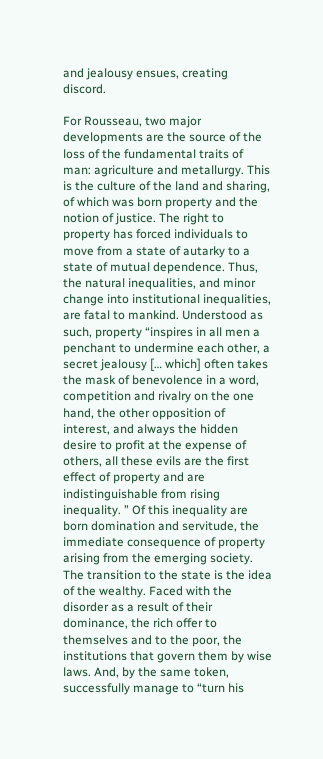and jealousy ensues, creating discord.

For Rousseau, two major developments are the source of the loss of the fundamental traits of man: agriculture and metallurgy. This is the culture of the land and sharing, of which was born property and the notion of justice. The right to property has forced individuals to move from a state of autarky to a state of mutual dependence. Thus, the natural inequalities, and minor change into institutional inequalities, are fatal to mankind. Understood as such, property “inspires in all men a penchant to undermine each other, a secret jealousy [… which] often takes the mask of benevolence in a word, competition and rivalry on the one hand, the other opposition of interest, and always the hidden desire to profit at the expense of others, all these evils are the first effect of property and are indistinguishable from rising inequality. ” Of this inequality are born domination and servitude, the immediate consequence of property arising from the emerging society. The transition to the state is the idea of the wealthy. Faced with the disorder as a result of their dominance, the rich offer to themselves and to the poor, the institutions that govern them by wise laws. And, by the same token, successfully manage to “turn his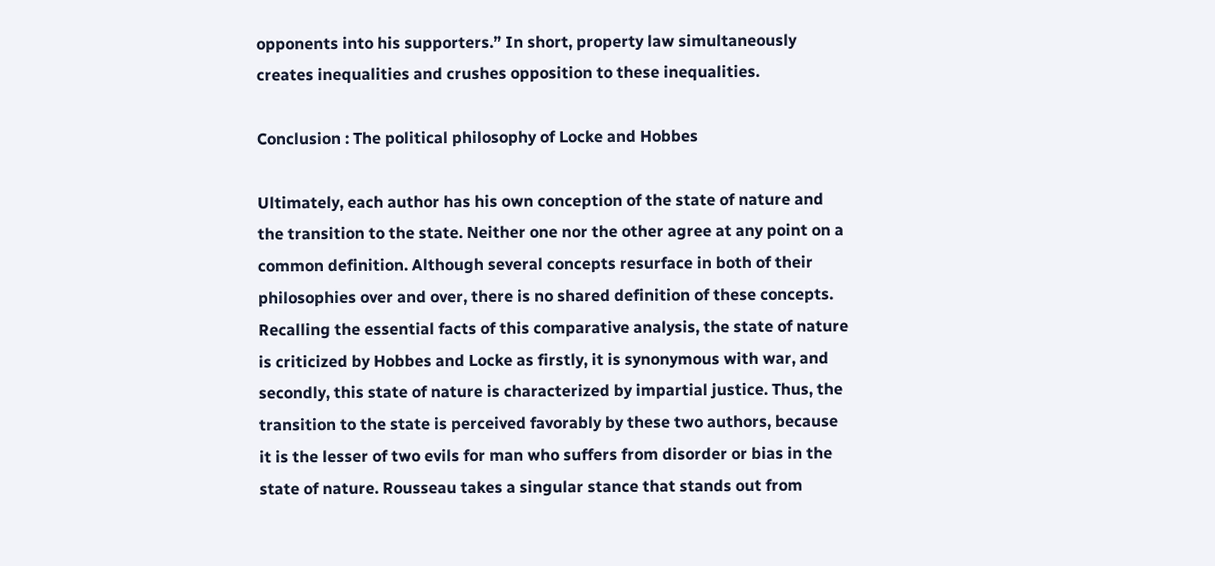opponents into his supporters.” In short, property law simultaneously creates inequalities and crushes opposition to these inequalities.

Conclusion : The political philosophy of Locke and Hobbes

Ultimately, each author has his own conception of the state of nature and the transition to the state. Neither one nor the other agree at any point on a common definition. Although several concepts resurface in both of their philosophies over and over, there is no shared definition of these concepts. Recalling the essential facts of this comparative analysis, the state of nature is criticized by Hobbes and Locke as firstly, it is synonymous with war, and secondly, this state of nature is characterized by impartial justice. Thus, the transition to the state is perceived favorably by these two authors, because it is the lesser of two evils for man who suffers from disorder or bias in the state of nature. Rousseau takes a singular stance that stands out from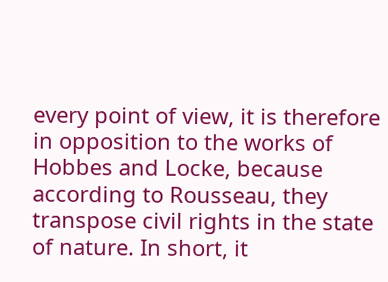every point of view, it is therefore in opposition to the works of Hobbes and Locke, because according to Rousseau, they transpose civil rights in the state of nature. In short, it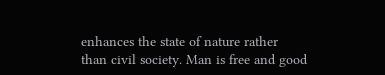enhances the state of nature rather than civil society. Man is free and good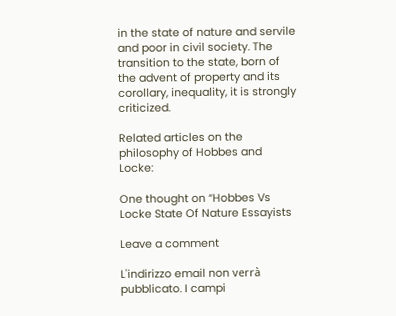in the state of nature and servile and poor in civil society. The transition to the state, born of the advent of property and its corollary, inequality, it is strongly criticized.

Related articles on the philosophy of Hobbes and Locke:

One thought on “Hobbes Vs Locke State Of Nature Essayists

Leave a comment

L'indirizzo email non verrà pubblicato. I campi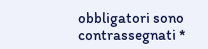obbligatori sono contrassegnati *